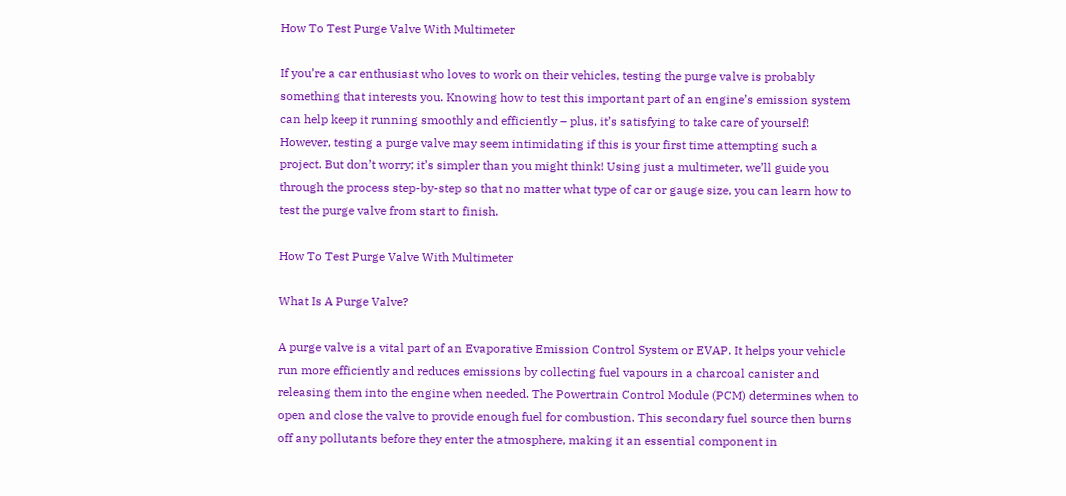How To Test Purge Valve With Multimeter

If you’re a car enthusiast who loves to work on their vehicles, testing the purge valve is probably something that interests you. Knowing how to test this important part of an engine’s emission system can help keep it running smoothly and efficiently – plus, it’s satisfying to take care of yourself! However, testing a purge valve may seem intimidating if this is your first time attempting such a project. But don’t worry; it’s simpler than you might think! Using just a multimeter, we’ll guide you through the process step-by-step so that no matter what type of car or gauge size, you can learn how to test the purge valve from start to finish.

How To Test Purge Valve With Multimeter

What Is A Purge Valve?

A purge valve is a vital part of an Evaporative Emission Control System or EVAP. It helps your vehicle run more efficiently and reduces emissions by collecting fuel vapours in a charcoal canister and releasing them into the engine when needed. The Powertrain Control Module (PCM) determines when to open and close the valve to provide enough fuel for combustion. This secondary fuel source then burns off any pollutants before they enter the atmosphere, making it an essential component in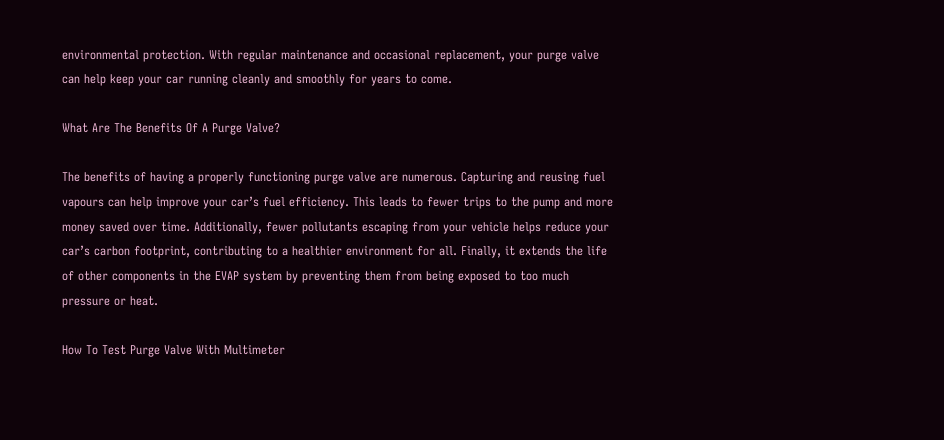environmental protection. With regular maintenance and occasional replacement, your purge valve can help keep your car running cleanly and smoothly for years to come.

What Are The Benefits Of A Purge Valve?

The benefits of having a properly functioning purge valve are numerous. Capturing and reusing fuel vapours can help improve your car’s fuel efficiency. This leads to fewer trips to the pump and more money saved over time. Additionally, fewer pollutants escaping from your vehicle helps reduce your car’s carbon footprint, contributing to a healthier environment for all. Finally, it extends the life of other components in the EVAP system by preventing them from being exposed to too much pressure or heat.

How To Test Purge Valve With Multimeter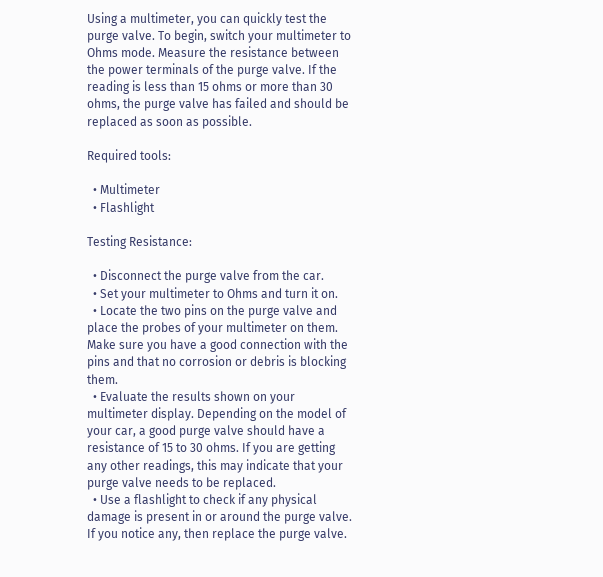Using a multimeter, you can quickly test the purge valve. To begin, switch your multimeter to Ohms mode. Measure the resistance between the power terminals of the purge valve. If the reading is less than 15 ohms or more than 30 ohms, the purge valve has failed and should be replaced as soon as possible.

Required tools:

  • Multimeter
  • Flashlight

Testing Resistance:

  • Disconnect the purge valve from the car.
  • Set your multimeter to Ohms and turn it on.
  • Locate the two pins on the purge valve and place the probes of your multimeter on them. Make sure you have a good connection with the pins and that no corrosion or debris is blocking them.
  • Evaluate the results shown on your multimeter display. Depending on the model of your car, a good purge valve should have a resistance of 15 to 30 ohms. If you are getting any other readings, this may indicate that your purge valve needs to be replaced.
  • Use a flashlight to check if any physical damage is present in or around the purge valve. If you notice any, then replace the purge valve.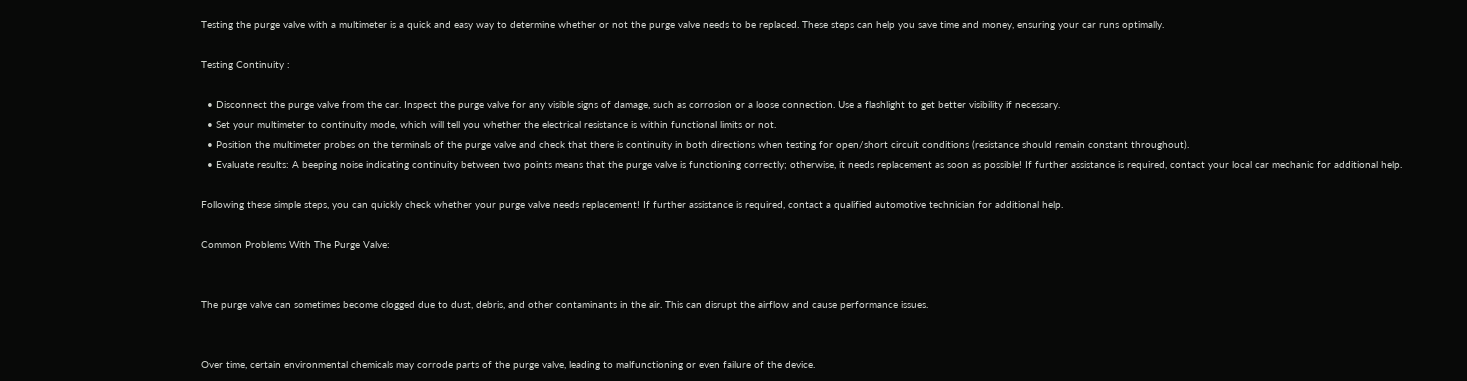Testing the purge valve with a multimeter is a quick and easy way to determine whether or not the purge valve needs to be replaced. These steps can help you save time and money, ensuring your car runs optimally.

Testing Continuity :

  • Disconnect the purge valve from the car. Inspect the purge valve for any visible signs of damage, such as corrosion or a loose connection. Use a flashlight to get better visibility if necessary.
  • Set your multimeter to continuity mode, which will tell you whether the electrical resistance is within functional limits or not.
  • Position the multimeter probes on the terminals of the purge valve and check that there is continuity in both directions when testing for open/short circuit conditions (resistance should remain constant throughout).
  • Evaluate results: A beeping noise indicating continuity between two points means that the purge valve is functioning correctly; otherwise, it needs replacement as soon as possible! If further assistance is required, contact your local car mechanic for additional help.

Following these simple steps, you can quickly check whether your purge valve needs replacement! If further assistance is required, contact a qualified automotive technician for additional help.

Common Problems With The Purge Valve:


The purge valve can sometimes become clogged due to dust, debris, and other contaminants in the air. This can disrupt the airflow and cause performance issues.


Over time, certain environmental chemicals may corrode parts of the purge valve, leading to malfunctioning or even failure of the device.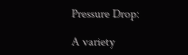Pressure Drop:

A variety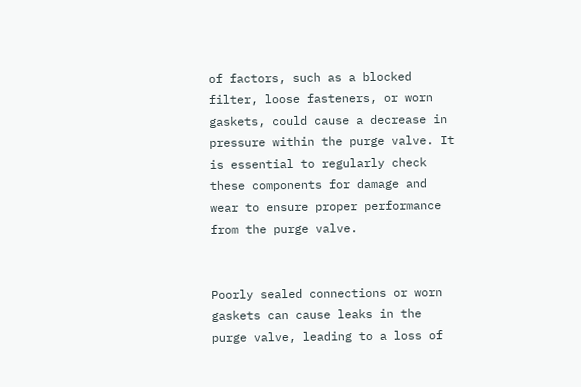of factors, such as a blocked filter, loose fasteners, or worn gaskets, could cause a decrease in pressure within the purge valve. It is essential to regularly check these components for damage and wear to ensure proper performance from the purge valve.


Poorly sealed connections or worn gaskets can cause leaks in the purge valve, leading to a loss of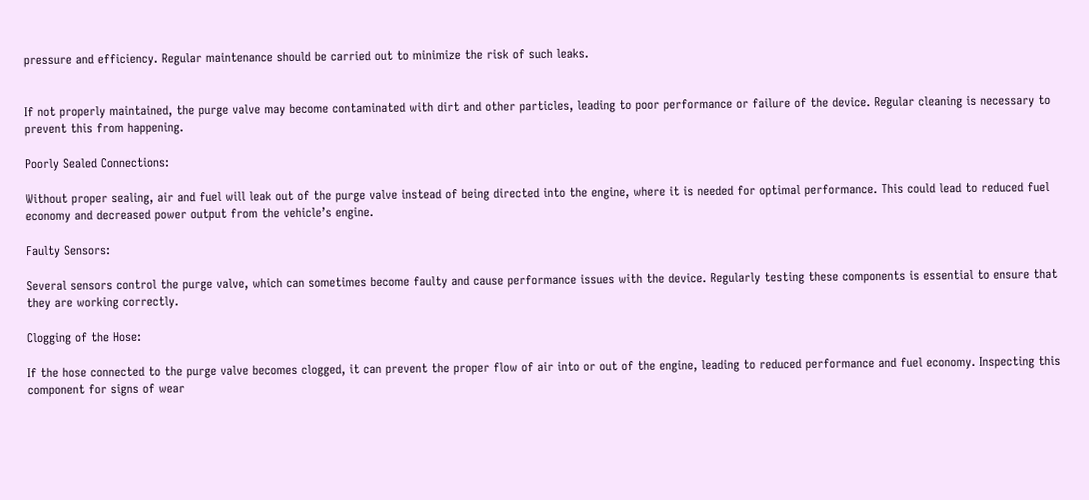pressure and efficiency. Regular maintenance should be carried out to minimize the risk of such leaks.


If not properly maintained, the purge valve may become contaminated with dirt and other particles, leading to poor performance or failure of the device. Regular cleaning is necessary to prevent this from happening.

Poorly Sealed Connections:

Without proper sealing, air and fuel will leak out of the purge valve instead of being directed into the engine, where it is needed for optimal performance. This could lead to reduced fuel economy and decreased power output from the vehicle’s engine.

Faulty Sensors:

Several sensors control the purge valve, which can sometimes become faulty and cause performance issues with the device. Regularly testing these components is essential to ensure that they are working correctly.

Clogging of the Hose:

If the hose connected to the purge valve becomes clogged, it can prevent the proper flow of air into or out of the engine, leading to reduced performance and fuel economy. Inspecting this component for signs of wear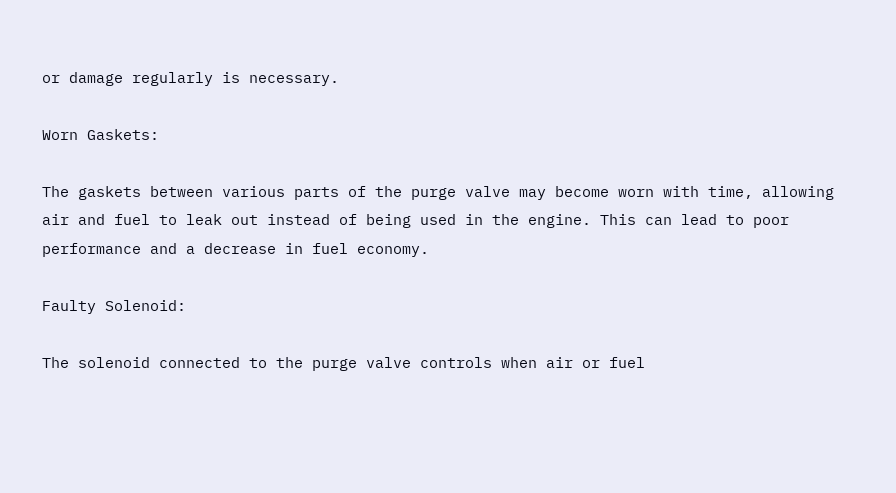or damage regularly is necessary.

Worn Gaskets:

The gaskets between various parts of the purge valve may become worn with time, allowing air and fuel to leak out instead of being used in the engine. This can lead to poor performance and a decrease in fuel economy.

Faulty Solenoid:

The solenoid connected to the purge valve controls when air or fuel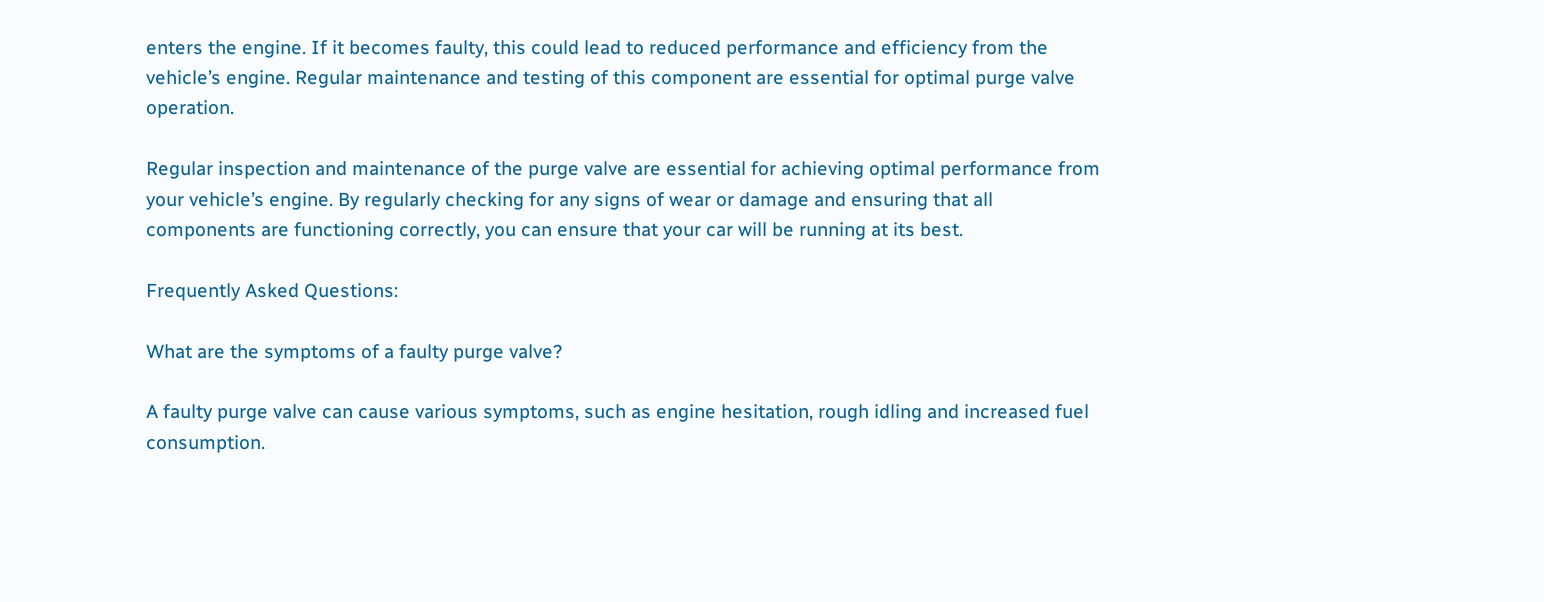enters the engine. If it becomes faulty, this could lead to reduced performance and efficiency from the vehicle’s engine. Regular maintenance and testing of this component are essential for optimal purge valve operation.

Regular inspection and maintenance of the purge valve are essential for achieving optimal performance from your vehicle’s engine. By regularly checking for any signs of wear or damage and ensuring that all components are functioning correctly, you can ensure that your car will be running at its best.

Frequently Asked Questions:

What are the symptoms of a faulty purge valve?

A faulty purge valve can cause various symptoms, such as engine hesitation, rough idling and increased fuel consumption.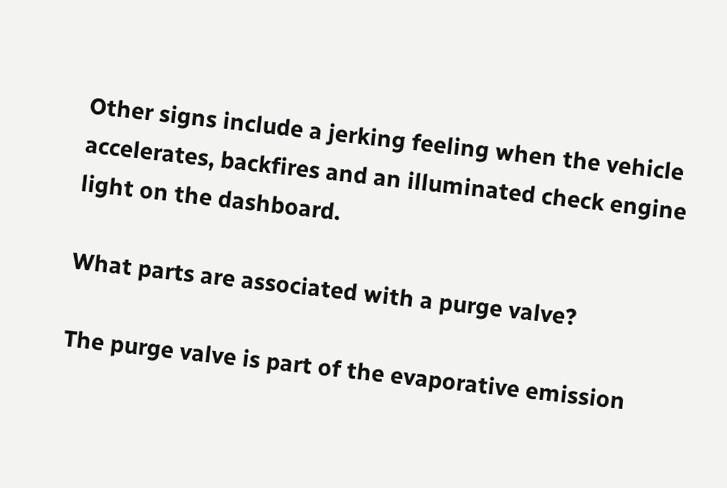Other signs include a jerking feeling when the vehicle accelerates, backfires and an illuminated check engine light on the dashboard.

What parts are associated with a purge valve?

The purge valve is part of the evaporative emission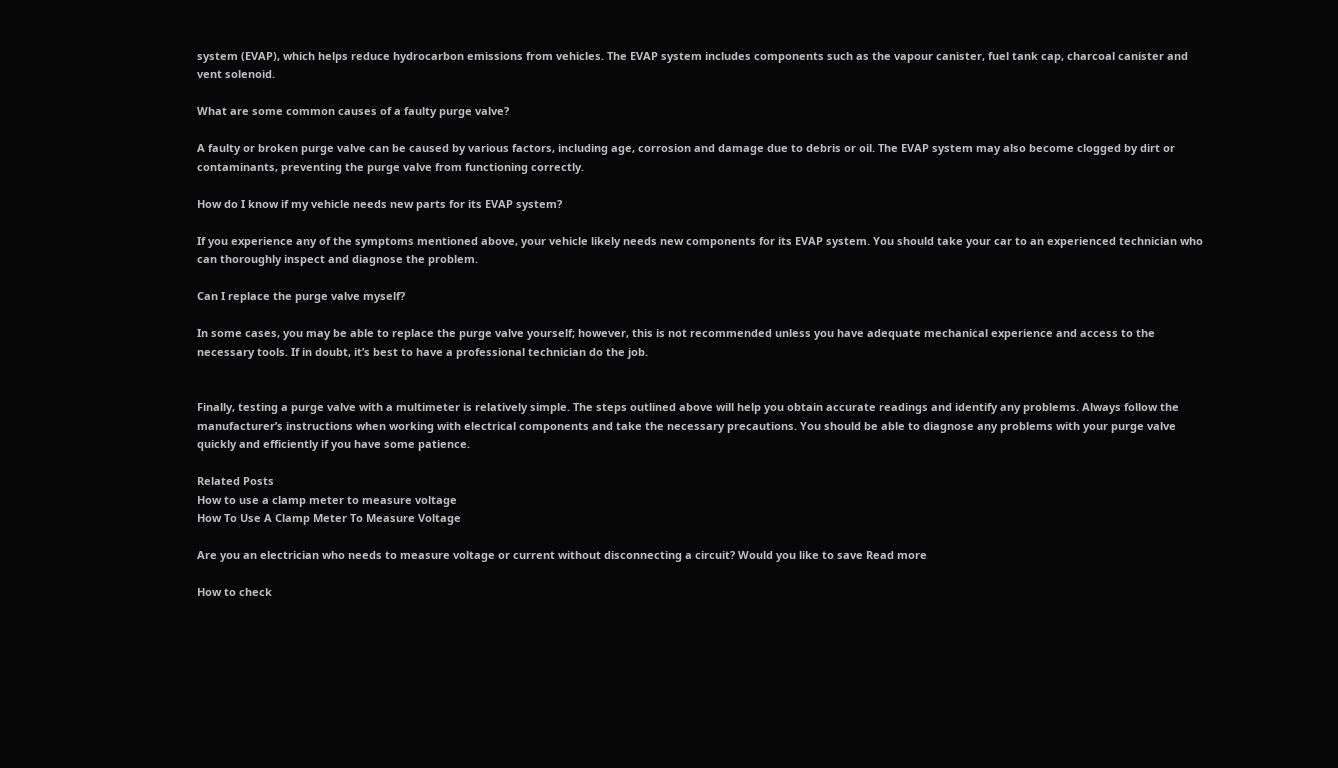system (EVAP), which helps reduce hydrocarbon emissions from vehicles. The EVAP system includes components such as the vapour canister, fuel tank cap, charcoal canister and vent solenoid.

What are some common causes of a faulty purge valve?

A faulty or broken purge valve can be caused by various factors, including age, corrosion and damage due to debris or oil. The EVAP system may also become clogged by dirt or contaminants, preventing the purge valve from functioning correctly.

How do I know if my vehicle needs new parts for its EVAP system?

If you experience any of the symptoms mentioned above, your vehicle likely needs new components for its EVAP system. You should take your car to an experienced technician who can thoroughly inspect and diagnose the problem.

Can I replace the purge valve myself?

In some cases, you may be able to replace the purge valve yourself; however, this is not recommended unless you have adequate mechanical experience and access to the necessary tools. If in doubt, it’s best to have a professional technician do the job.


Finally, testing a purge valve with a multimeter is relatively simple. The steps outlined above will help you obtain accurate readings and identify any problems. Always follow the manufacturer’s instructions when working with electrical components and take the necessary precautions. You should be able to diagnose any problems with your purge valve quickly and efficiently if you have some patience.

Related Posts
How to use a clamp meter to measure voltage
How To Use A Clamp Meter To Measure Voltage

Are you an electrician who needs to measure voltage or current without disconnecting a circuit? Would you like to save Read more

How to check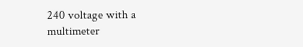240 voltage with a multimeter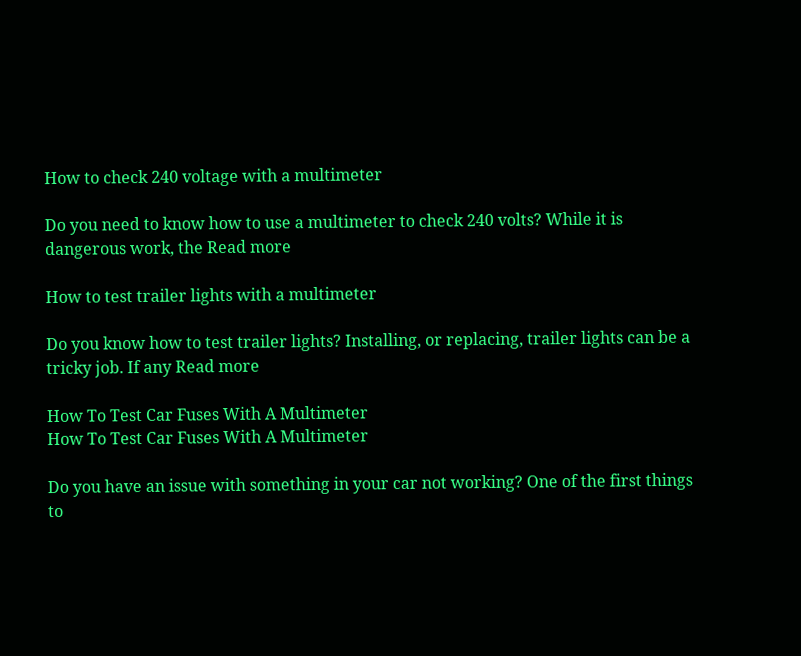How to check 240 voltage with a multimeter

Do you need to know how to use a multimeter to check 240 volts? While it is dangerous work, the Read more

How to test trailer lights with a multimeter

Do you know how to test trailer lights? Installing, or replacing, trailer lights can be a tricky job. If any Read more

How To Test Car Fuses With A Multimeter
How To Test Car Fuses With A Multimeter

Do you have an issue with something in your car not working? One of the first things to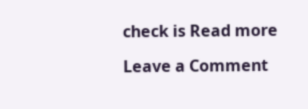check is Read more

Leave a Comment